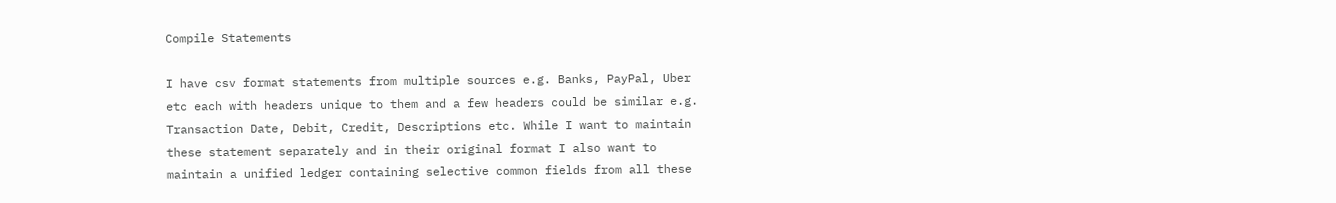Compile Statements

I have csv format statements from multiple sources e.g. Banks, PayPal, Uber etc each with headers unique to them and a few headers could be similar e.g. Transaction Date, Debit, Credit, Descriptions etc. While I want to maintain these statement separately and in their original format I also want to maintain a unified ledger containing selective common fields from all these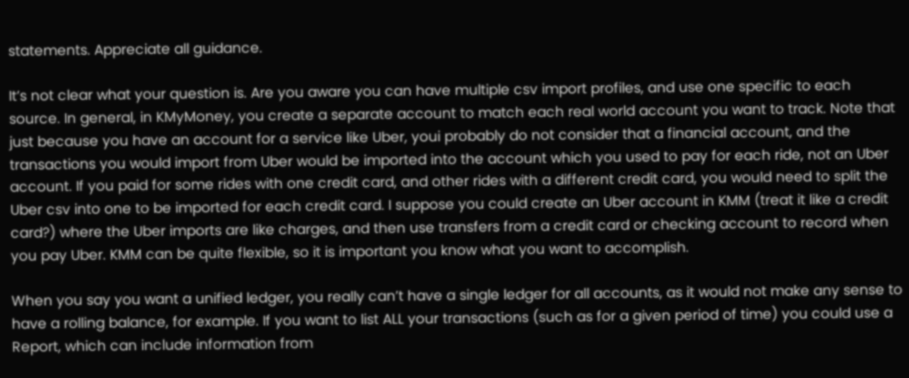statements. Appreciate all guidance.

It’s not clear what your question is. Are you aware you can have multiple csv import profiles, and use one specific to each source. In general, in KMyMoney, you create a separate account to match each real world account you want to track. Note that just because you have an account for a service like Uber, youi probably do not consider that a financial account, and the transactions you would import from Uber would be imported into the account which you used to pay for each ride, not an Uber account. If you paid for some rides with one credit card, and other rides with a different credit card, you would need to split the Uber csv into one to be imported for each credit card. I suppose you could create an Uber account in KMM (treat it like a credit card?) where the Uber imports are like charges, and then use transfers from a credit card or checking account to record when you pay Uber. KMM can be quite flexible, so it is important you know what you want to accomplish.

When you say you want a unified ledger, you really can’t have a single ledger for all accounts, as it would not make any sense to have a rolling balance, for example. If you want to list ALL your transactions (such as for a given period of time) you could use a Report, which can include information from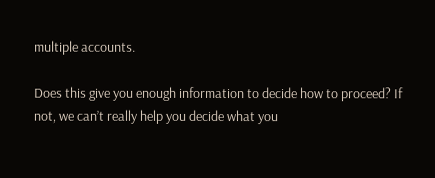multiple accounts.

Does this give you enough information to decide how to proceed? If not, we can’t really help you decide what you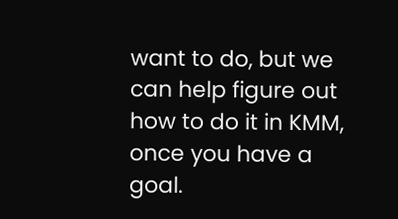want to do, but we can help figure out how to do it in KMM, once you have a goal.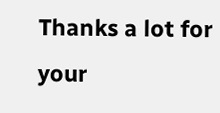Thanks a lot for your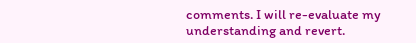comments. I will re-evaluate my understanding and revert.